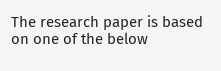The research paper is based on one of the below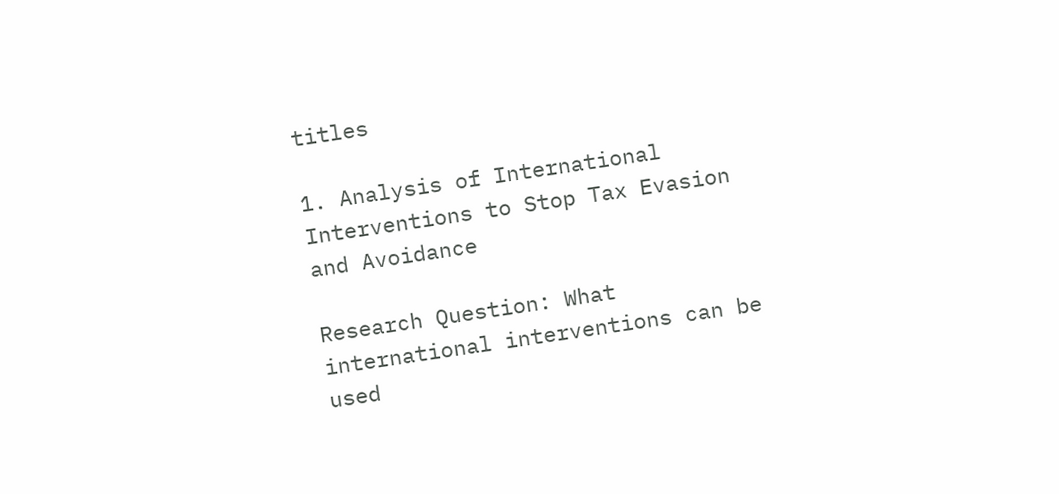titles

1. Analysis of International Interventions to Stop Tax Evasion and Avoidance

Research Question: What international interventions can be used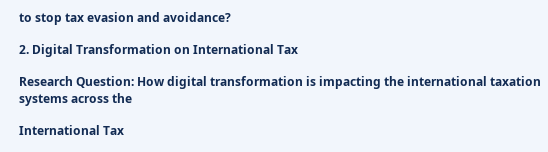to stop tax evasion and avoidance?

2. Digital Transformation on International Tax

Research Question: How digital transformation is impacting the international taxation systems across the

International Tax